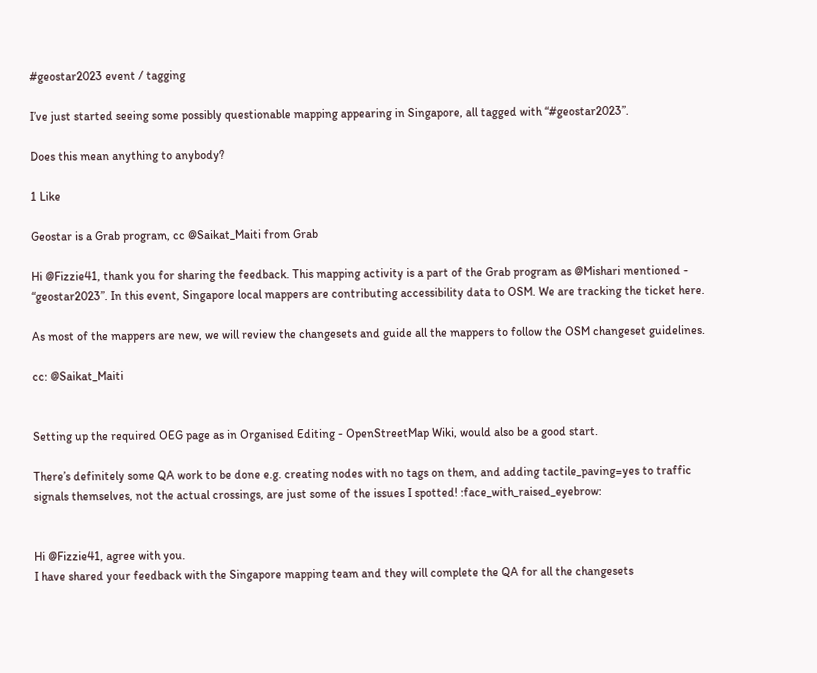#geostar2023 event / tagging

I’ve just started seeing some possibly questionable mapping appearing in Singapore, all tagged with “#geostar2023”.

Does this mean anything to anybody?

1 Like

Geostar is a Grab program, cc @Saikat_Maiti from Grab

Hi @Fizzie41, thank you for sharing the feedback. This mapping activity is a part of the Grab program as @Mishari mentioned - “geostar2023”. In this event, Singapore local mappers are contributing accessibility data to OSM. We are tracking the ticket here.

As most of the mappers are new, we will review the changesets and guide all the mappers to follow the OSM changeset guidelines.

cc: @Saikat_Maiti


Setting up the required OEG page as in Organised Editing - OpenStreetMap Wiki, would also be a good start.

There’s definitely some QA work to be done e.g. creating nodes with no tags on them, and adding tactile_paving=yes to traffic signals themselves, not the actual crossings, are just some of the issues I spotted! :face_with_raised_eyebrow:


Hi @Fizzie41, agree with you.
I have shared your feedback with the Singapore mapping team and they will complete the QA for all the changesets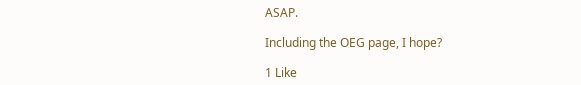ASAP.

Including the OEG page, I hope?

1 Like